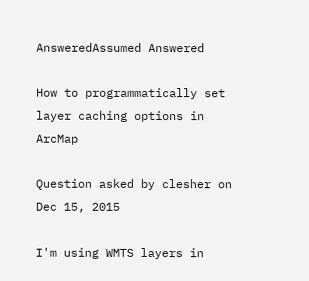AnsweredAssumed Answered

How to programmatically set layer caching options in ArcMap

Question asked by clesher on Dec 15, 2015

I'm using WMTS layers in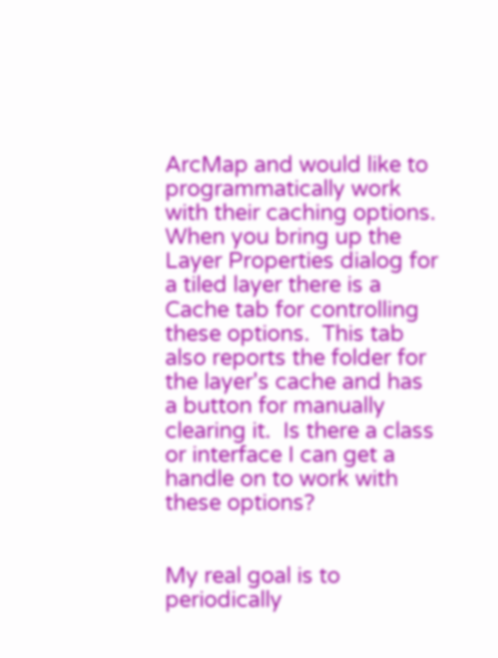ArcMap and would like to programmatically work with their caching options.  When you bring up the Layer Properties dialog for a tiled layer there is a Cache tab for controlling these options.  This tab also reports the folder for the layer's cache and has a button for manually clearing it.  Is there a class or interface I can get a handle on to work with these options?


My real goal is to periodically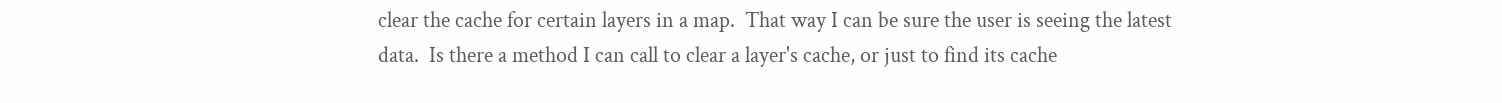clear the cache for certain layers in a map.  That way I can be sure the user is seeing the latest data.  Is there a method I can call to clear a layer's cache, or just to find its cache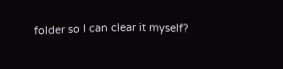folder so I can clear it myself?